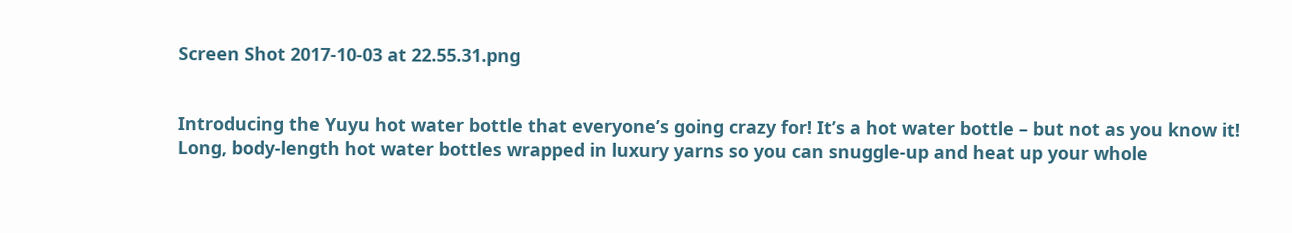Screen Shot 2017-10-03 at 22.55.31.png


Introducing the Yuyu hot water bottle that everyone’s going crazy for! It’s a hot water bottle – but not as you know it! Long, body-length hot water bottles wrapped in luxury yarns so you can snuggle-up and heat up your whole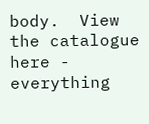body.  View the catalogue here - everything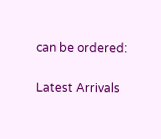can be ordered:

Latest Arrivals